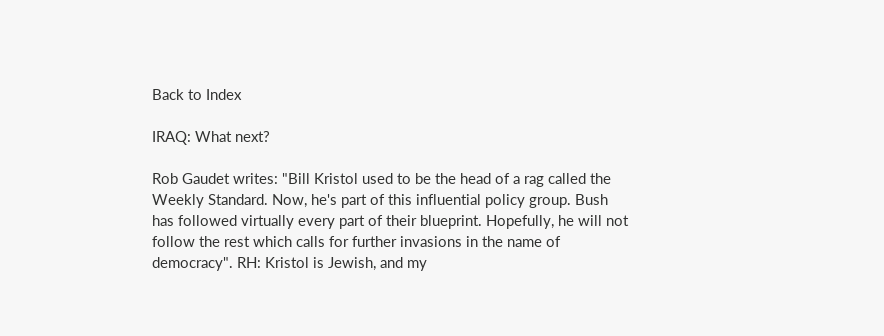Back to Index

IRAQ: What next?

Rob Gaudet writes: "Bill Kristol used to be the head of a rag called the Weekly Standard. Now, he's part of this influential policy group. Bush has followed virtually every part of their blueprint. Hopefully, he will not follow the rest which calls for further invasions in the name of democracy". RH: Kristol is Jewish, and my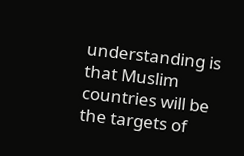understanding is that Muslim countries will be the targets of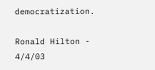democratization.

Ronald Hilton - 4/4/03